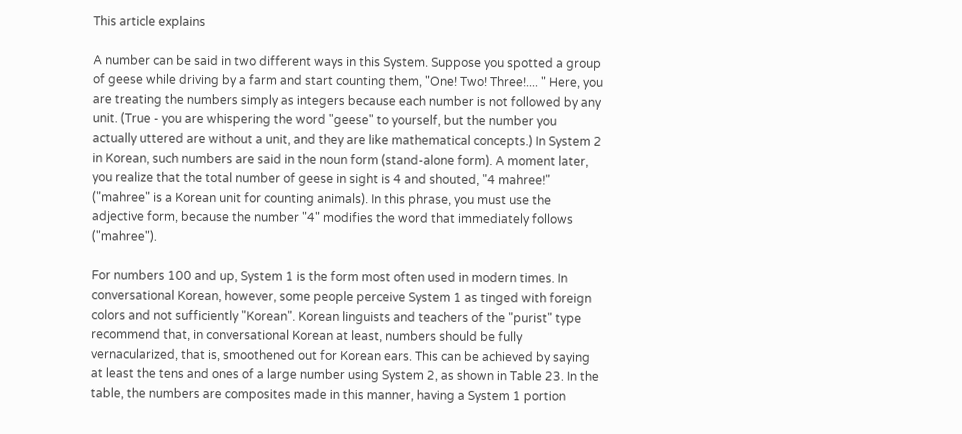This article explains

A number can be said in two different ways in this System. Suppose you spotted a group of geese while driving by a farm and start counting them, "One! Two! Three!.... " Here, you are treating the numbers simply as integers because each number is not followed by any unit. (True - you are whispering the word "geese" to yourself, but the number you actually uttered are without a unit, and they are like mathematical concepts.) In System 2 in Korean, such numbers are said in the noun form (stand-alone form). A moment later, you realize that the total number of geese in sight is 4 and shouted, "4 mahree!" ("mahree" is a Korean unit for counting animals). In this phrase, you must use the adjective form, because the number "4" modifies the word that immediately follows ("mahree").

For numbers 100 and up, System 1 is the form most often used in modern times. In conversational Korean, however, some people perceive System 1 as tinged with foreign colors and not sufficiently "Korean". Korean linguists and teachers of the "purist" type recommend that, in conversational Korean at least, numbers should be fully vernacularized, that is, smoothened out for Korean ears. This can be achieved by saying at least the tens and ones of a large number using System 2, as shown in Table 23. In the table, the numbers are composites made in this manner, having a System 1 portion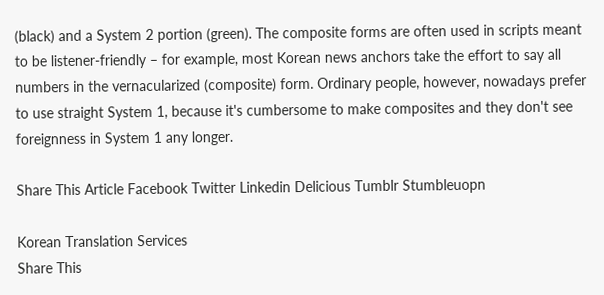(black) and a System 2 portion (green). The composite forms are often used in scripts meant to be listener-friendly – for example, most Korean news anchors take the effort to say all numbers in the vernacularized (composite) form. Ordinary people, however, nowadays prefer to use straight System 1, because it's cumbersome to make composites and they don't see foreignness in System 1 any longer.

Share This Article Facebook Twitter Linkedin Delicious Tumblr Stumbleuopn

Korean Translation Services
Share This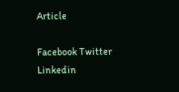Article

Facebook Twitter Linkedin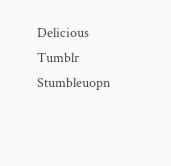Delicious Tumblr Stumbleuopn